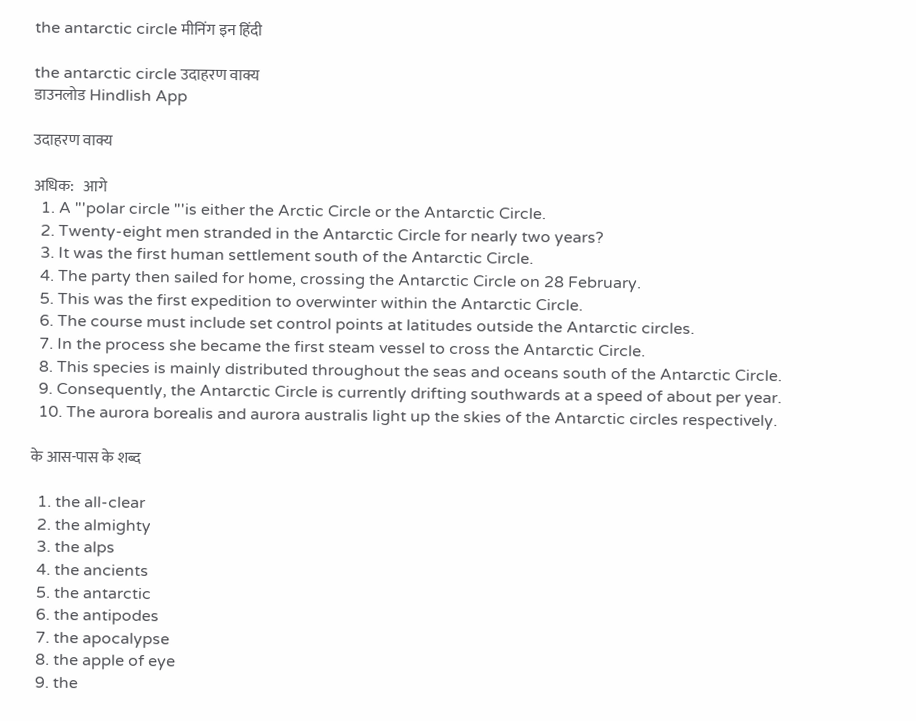the antarctic circle मीनिंग इन हिंदी

the antarctic circle उदाहरण वाक्य
डाउनलोड Hindlish App

उदाहरण वाक्य

अधिक:   आगे
  1. A "'polar circle "'is either the Arctic Circle or the Antarctic Circle.
  2. Twenty-eight men stranded in the Antarctic Circle for nearly two years?
  3. It was the first human settlement south of the Antarctic Circle.
  4. The party then sailed for home, crossing the Antarctic Circle on 28 February.
  5. This was the first expedition to overwinter within the Antarctic Circle.
  6. The course must include set control points at latitudes outside the Antarctic circles.
  7. In the process she became the first steam vessel to cross the Antarctic Circle.
  8. This species is mainly distributed throughout the seas and oceans south of the Antarctic Circle.
  9. Consequently, the Antarctic Circle is currently drifting southwards at a speed of about per year.
  10. The aurora borealis and aurora australis light up the skies of the Antarctic circles respectively.

के आस-पास के शब्द

  1. the all-clear
  2. the almighty
  3. the alps
  4. the ancients
  5. the antarctic
  6. the antipodes
  7. the apocalypse
  8. the apple of eye
  9. the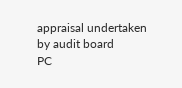appraisal undertaken by audit board
PC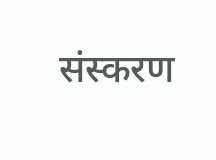संस्करण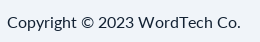Copyright © 2023 WordTech Co.